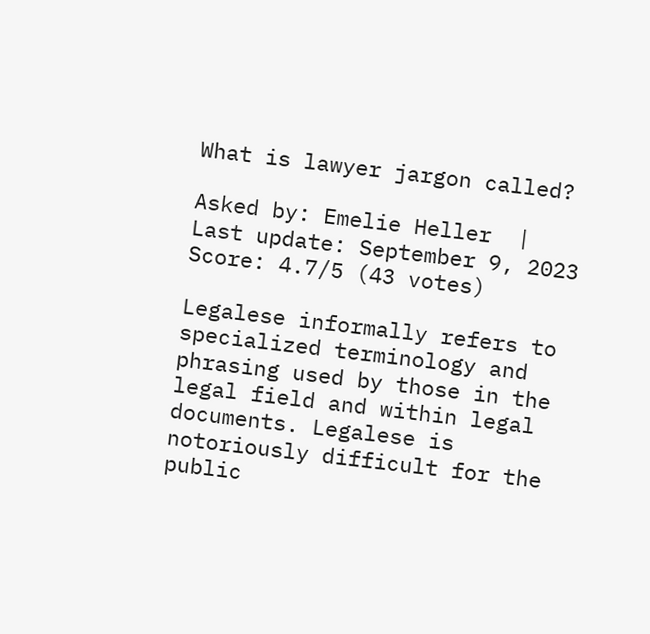What is lawyer jargon called?

Asked by: Emelie Heller  |  Last update: September 9, 2023
Score: 4.7/5 (43 votes)

Legalese informally refers to specialized terminology and phrasing used by those in the legal field and within legal documents. Legalese is notoriously difficult for the public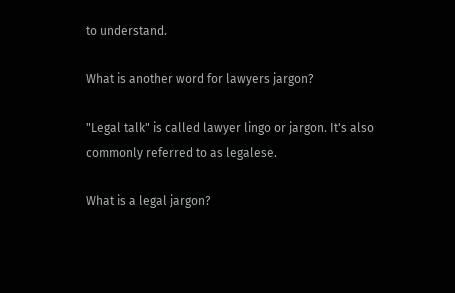to understand.

What is another word for lawyers jargon?

"Legal talk" is called lawyer lingo or jargon. It's also commonly referred to as legalese.

What is a legal jargon?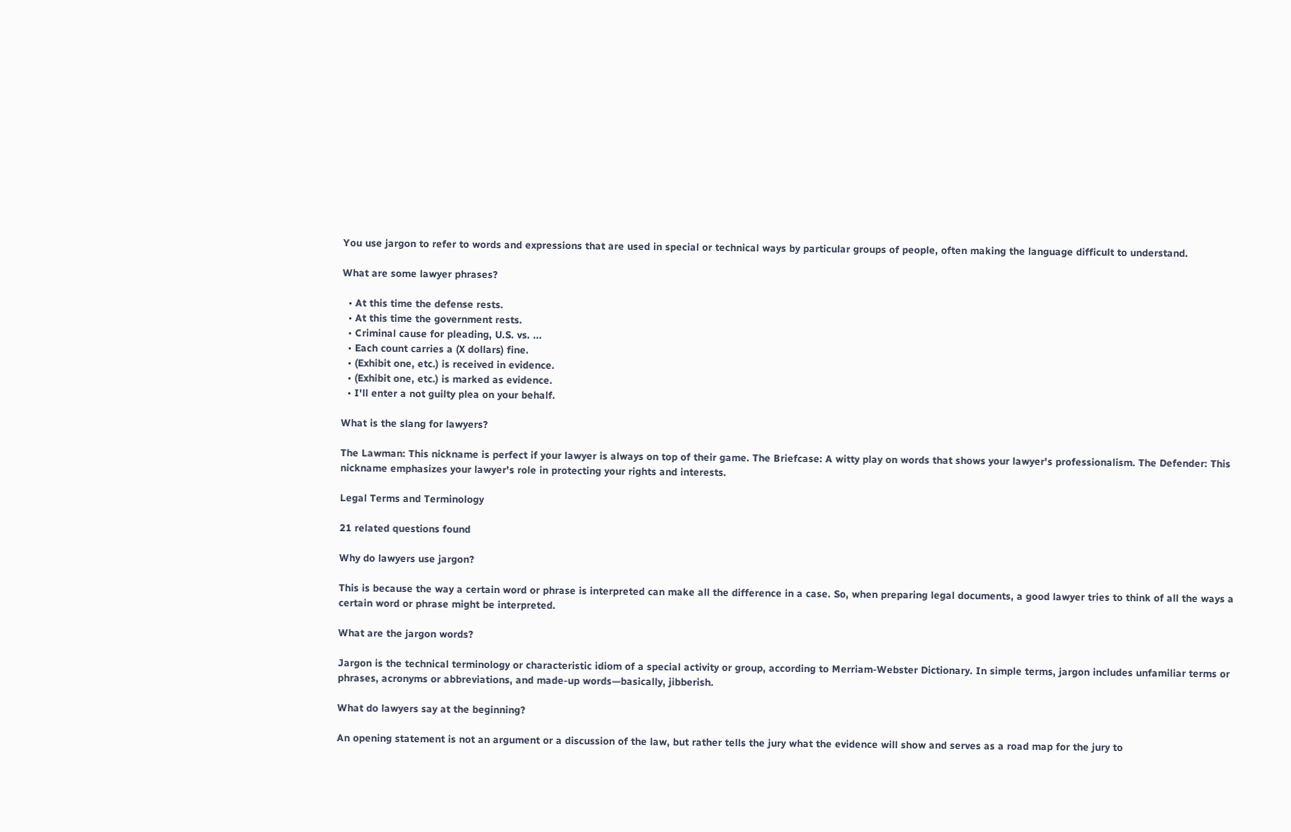You use jargon to refer to words and expressions that are used in special or technical ways by particular groups of people, often making the language difficult to understand.

What are some lawyer phrases?

  • At this time the defense rests.
  • At this time the government rests.
  • Criminal cause for pleading, U.S. vs. ...
  • Each count carries a (X dollars) fine.
  • (Exhibit one, etc.) is received in evidence.
  • (Exhibit one, etc.) is marked as evidence.
  • I'll enter a not guilty plea on your behalf.

What is the slang for lawyers?

The Lawman: This nickname is perfect if your lawyer is always on top of their game. The Briefcase: A witty play on words that shows your lawyer's professionalism. The Defender: This nickname emphasizes your lawyer's role in protecting your rights and interests.

Legal Terms and Terminology

21 related questions found

Why do lawyers use jargon?

This is because the way a certain word or phrase is interpreted can make all the difference in a case. So, when preparing legal documents, a good lawyer tries to think of all the ways a certain word or phrase might be interpreted.

What are the jargon words?

Jargon is the technical terminology or characteristic idiom of a special activity or group, according to Merriam-Webster Dictionary. In simple terms, jargon includes unfamiliar terms or phrases, acronyms or abbreviations, and made-up words—basically, jibberish.

What do lawyers say at the beginning?

An opening statement is not an argument or a discussion of the law, but rather tells the jury what the evidence will show and serves as a road map for the jury to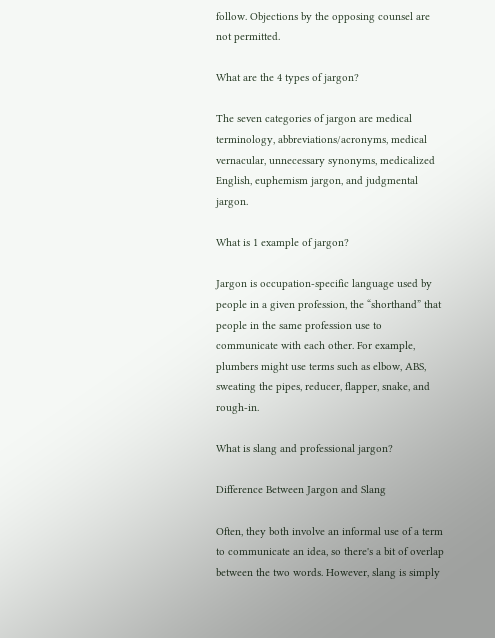follow. Objections by the opposing counsel are not permitted.

What are the 4 types of jargon?

The seven categories of jargon are medical terminology, abbreviations/acronyms, medical vernacular, unnecessary synonyms, medicalized English, euphemism jargon, and judgmental jargon.

What is 1 example of jargon?

Jargon is occupation-specific language used by people in a given profession, the “shorthand” that people in the same profession use to communicate with each other. For example, plumbers might use terms such as elbow, ABS, sweating the pipes, reducer, flapper, snake, and rough-in.

What is slang and professional jargon?

Difference Between Jargon and Slang

Often, they both involve an informal use of a term to communicate an idea, so there's a bit of overlap between the two words. However, slang is simply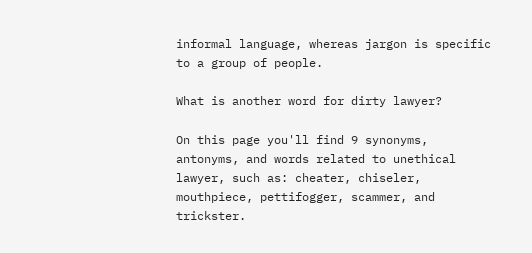informal language, whereas jargon is specific to a group of people.

What is another word for dirty lawyer?

On this page you'll find 9 synonyms, antonyms, and words related to unethical lawyer, such as: cheater, chiseler, mouthpiece, pettifogger, scammer, and trickster.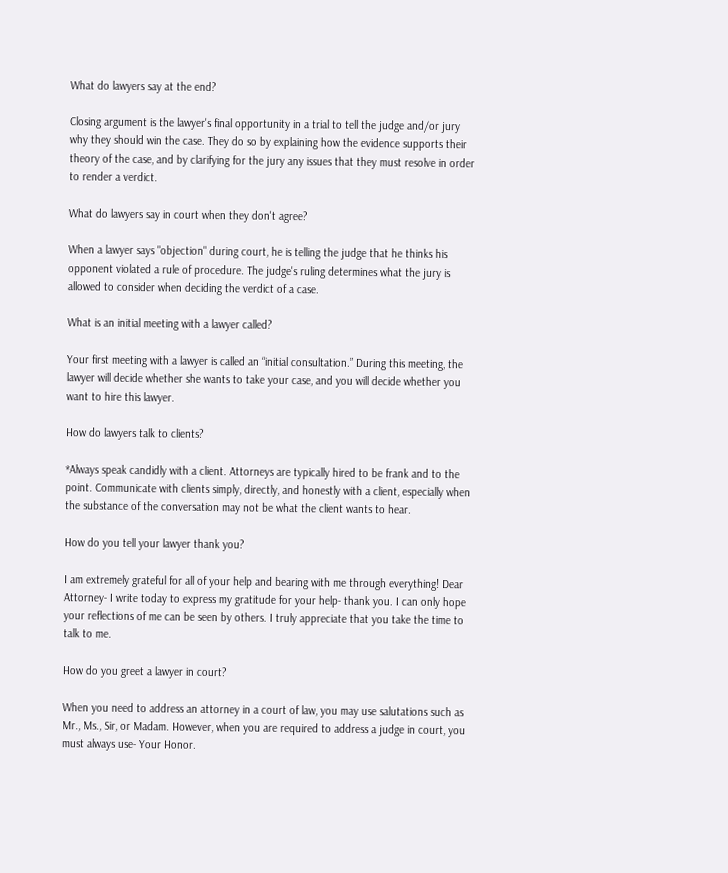What do lawyers say at the end?

Closing argument is the lawyer's final opportunity in a trial to tell the judge and/or jury why they should win the case. They do so by explaining how the evidence supports their theory of the case, and by clarifying for the jury any issues that they must resolve in order to render a verdict.

What do lawyers say in court when they don't agree?

When a lawyer says "objection" during court, he is telling the judge that he thinks his opponent violated a rule of procedure. The judge's ruling determines what the jury is allowed to consider when deciding the verdict of a case.

What is an initial meeting with a lawyer called?

Your first meeting with a lawyer is called an “initial consultation.” During this meeting, the lawyer will decide whether she wants to take your case, and you will decide whether you want to hire this lawyer.

How do lawyers talk to clients?

*Always speak candidly with a client. Attorneys are typically hired to be frank and to the point. Communicate with clients simply, directly, and honestly with a client, especially when the substance of the conversation may not be what the client wants to hear.

How do you tell your lawyer thank you?

I am extremely grateful for all of your help and bearing with me through everything! Dear Attorney- I write today to express my gratitude for your help- thank you. I can only hope your reflections of me can be seen by others. I truly appreciate that you take the time to talk to me.

How do you greet a lawyer in court?

When you need to address an attorney in a court of law, you may use salutations such as Mr., Ms., Sir, or Madam. However, when you are required to address a judge in court, you must always use- Your Honor.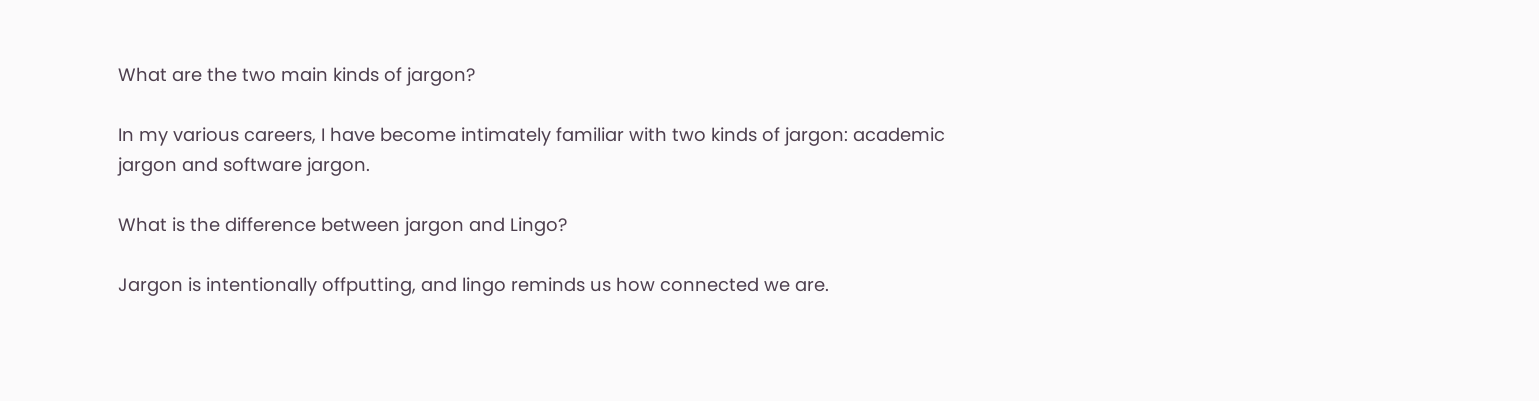What are the two main kinds of jargon?

In my various careers, I have become intimately familiar with two kinds of jargon: academic jargon and software jargon.

What is the difference between jargon and Lingo?

Jargon is intentionally offputting, and lingo reminds us how connected we are.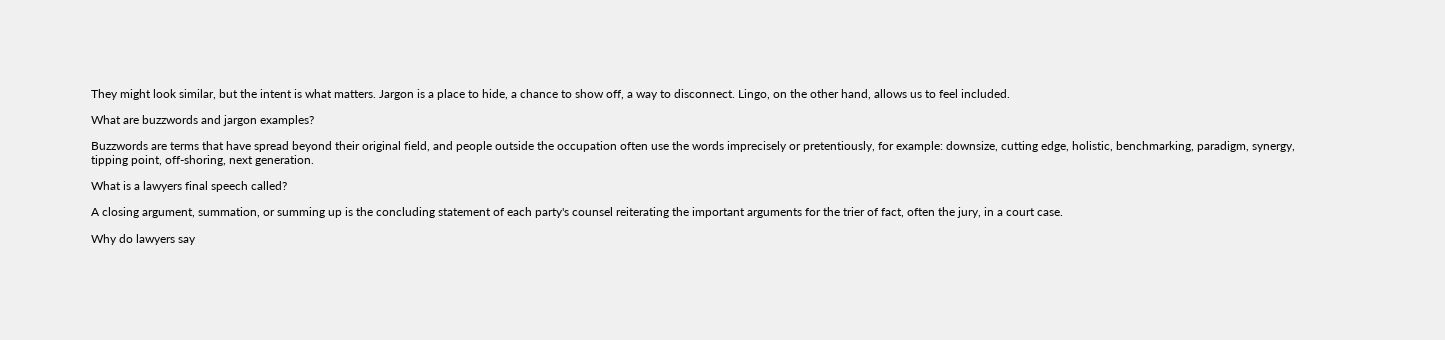They might look similar, but the intent is what matters. Jargon is a place to hide, a chance to show off, a way to disconnect. Lingo, on the other hand, allows us to feel included.

What are buzzwords and jargon examples?

Buzzwords are terms that have spread beyond their original field, and people outside the occupation often use the words imprecisely or pretentiously, for example: downsize, cutting edge, holistic, benchmarking, paradigm, synergy, tipping point, off‐shoring, next generation.

What is a lawyers final speech called?

A closing argument, summation, or summing up is the concluding statement of each party's counsel reiterating the important arguments for the trier of fact, often the jury, in a court case.

Why do lawyers say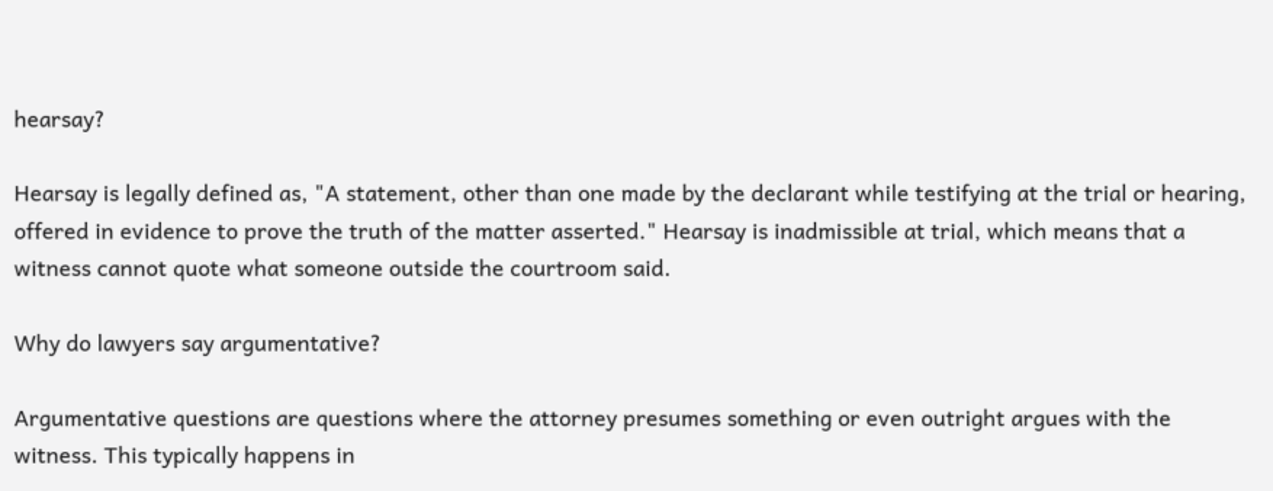hearsay?

Hearsay is legally defined as, "A statement, other than one made by the declarant while testifying at the trial or hearing, offered in evidence to prove the truth of the matter asserted." Hearsay is inadmissible at trial, which means that a witness cannot quote what someone outside the courtroom said.

Why do lawyers say argumentative?

Argumentative questions are questions where the attorney presumes something or even outright argues with the witness. This typically happens in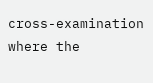cross-examination where the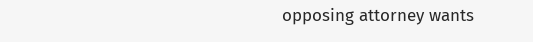opposing attorney wants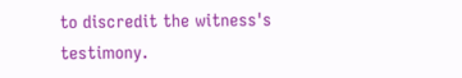to discredit the witness's testimony.